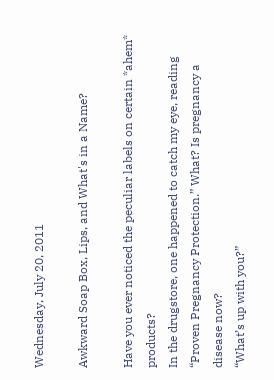Wednesday, July 20, 2011

Awkward Soap Box, Lips, and What's in a Name?

Have you ever noticed the peculiar labels on certain *ahem* products?
In the drugstore, one happened to catch my eye, reading “Proven Pregnancy Protection.” What? Is pregnancy a disease now?
“What’s up with you?”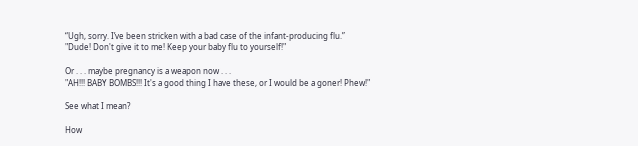“Ugh, sorry. I’ve been stricken with a bad case of the infant-producing flu.”
"Dude! Don't give it to me! Keep your baby flu to yourself!"

Or . . . maybe pregnancy is a weapon now . . .
"AH!!! BABY BOMBS!!! It's a good thing I have these, or I would be a goner! Phew!"

See what I mean?

How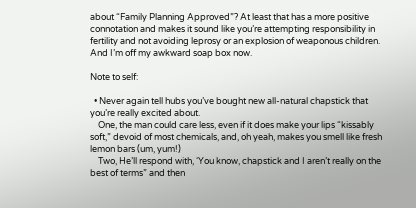about “Family Planning Approved”? At least that has a more positive connotation and makes it sound like you’re attempting responsibility in fertility and not avoiding leprosy or an explosion of weaponous children.
And I’m off my awkward soap box now.

Note to self:

  • Never again tell hubs you’ve bought new all-natural chapstick that you’re really excited about.
    One, the man could care less, even if it does make your lips “kissably soft,” devoid of most chemicals, and, oh yeah, makes you smell like fresh lemon bars (um, yum!)
    Two, He’ll respond with, ‘You know, chapstick and I aren’t really on the best of terms” and then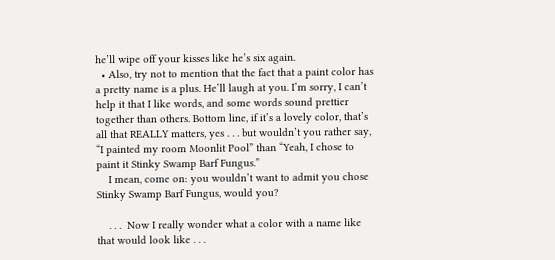he’ll wipe off your kisses like he’s six again.
  • Also, try not to mention that the fact that a paint color has a pretty name is a plus. He’ll laugh at you. I’m sorry, I can’t help it that I like words, and some words sound prettier together than others. Bottom line, if it’s a lovely color, that’s all that REALLY matters, yes . . . but wouldn’t you rather say, “I painted my room Moonlit Pool” than “Yeah, I chose to paint it Stinky Swamp Barf Fungus.”
    I mean, come on: you wouldn’t want to admit you chose Stinky Swamp Barf Fungus, would you?

    . . .  Now I really wonder what a color with a name like that would look like . . .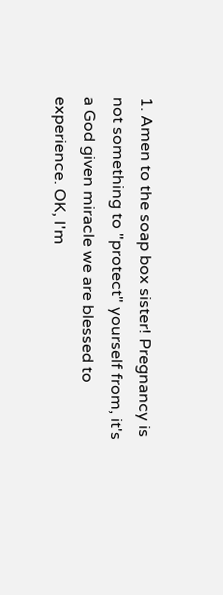1. Amen to the soap box sister! Pregnancy is not something to "protect" yourself from, it's a God given miracle we are blessed to experience. OK, I'm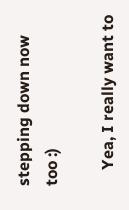stepping down now too :)

    Yea, I really want to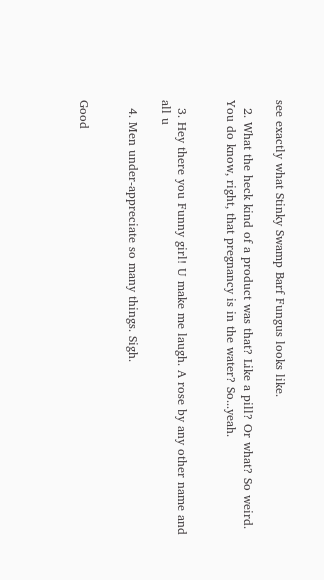see exactly what Stinky Swamp Barf Fungus looks like.

  2. What the heck kind of a product was that? Like a pill? Or what? So weird. You do know, right, that pregnancy is in the water? So...yeah.


  3. Hey there you Funny girl! U make me laugh. A rose by any other name and all u

  4. Men under-appreciate so many things. Sigh.


Good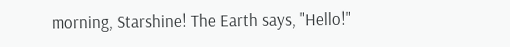morning, Starshine! The Earth says, "Hello!"